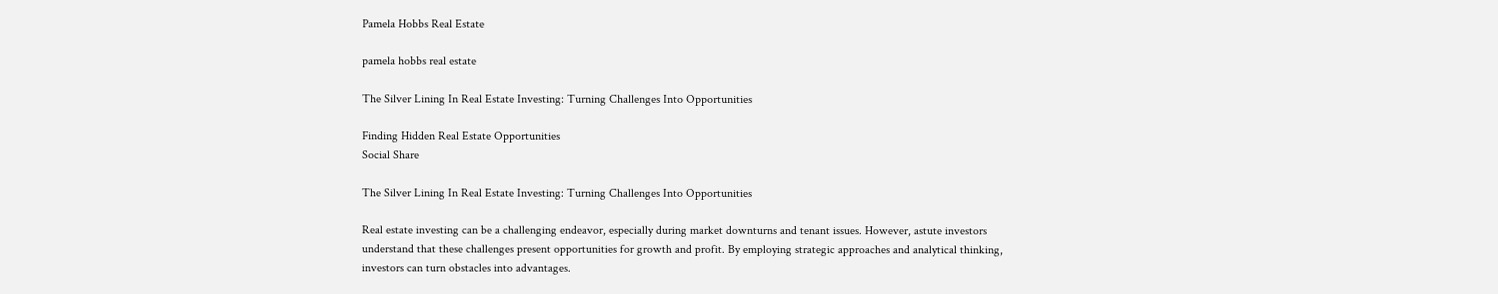Pamela Hobbs Real Estate

pamela hobbs real estate

The Silver Lining In Real Estate Investing: Turning Challenges Into Opportunities

Finding Hidden Real Estate Opportunities
Social Share

The Silver Lining In Real Estate Investing: Turning Challenges Into Opportunities

Real estate investing can be a challenging endeavor, especially during market downturns and tenant issues. However, astute investors understand that these challenges present opportunities for growth and profit. By employing strategic approaches and analytical thinking, investors can turn obstacles into advantages.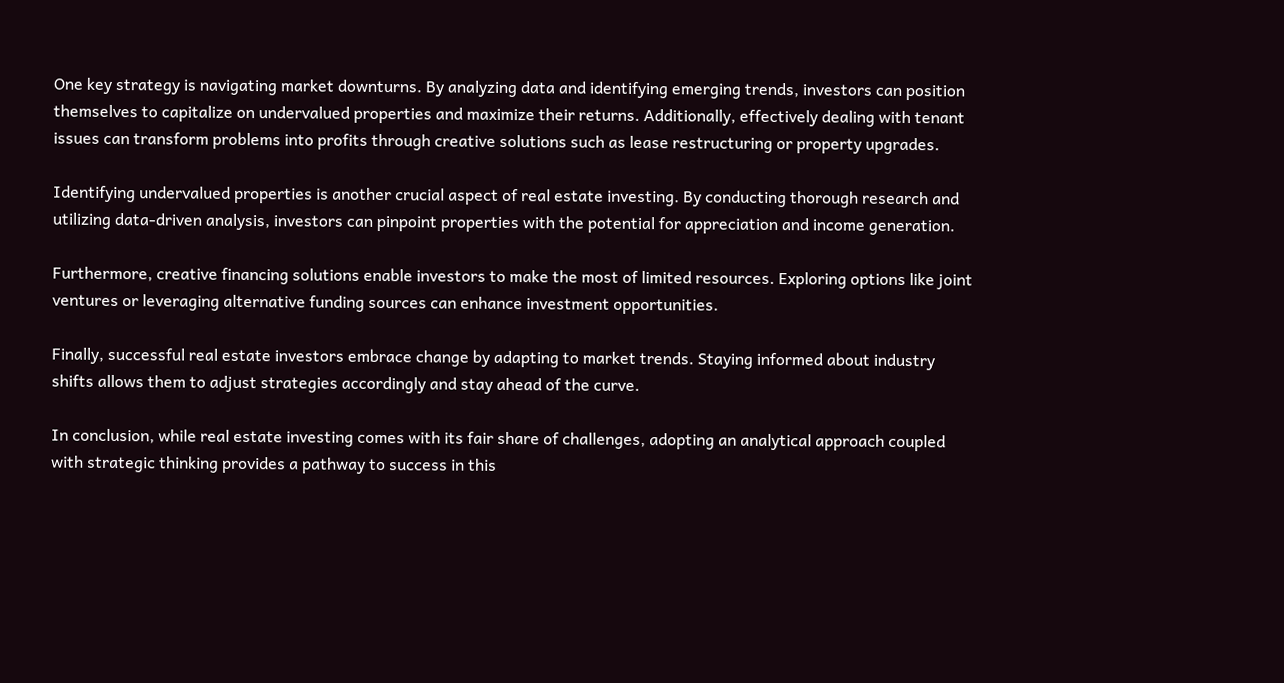One key strategy is navigating market downturns. By analyzing data and identifying emerging trends, investors can position themselves to capitalize on undervalued properties and maximize their returns. Additionally, effectively dealing with tenant issues can transform problems into profits through creative solutions such as lease restructuring or property upgrades.

Identifying undervalued properties is another crucial aspect of real estate investing. By conducting thorough research and utilizing data-driven analysis, investors can pinpoint properties with the potential for appreciation and income generation.

Furthermore, creative financing solutions enable investors to make the most of limited resources. Exploring options like joint ventures or leveraging alternative funding sources can enhance investment opportunities.

Finally, successful real estate investors embrace change by adapting to market trends. Staying informed about industry shifts allows them to adjust strategies accordingly and stay ahead of the curve.

In conclusion, while real estate investing comes with its fair share of challenges, adopting an analytical approach coupled with strategic thinking provides a pathway to success in this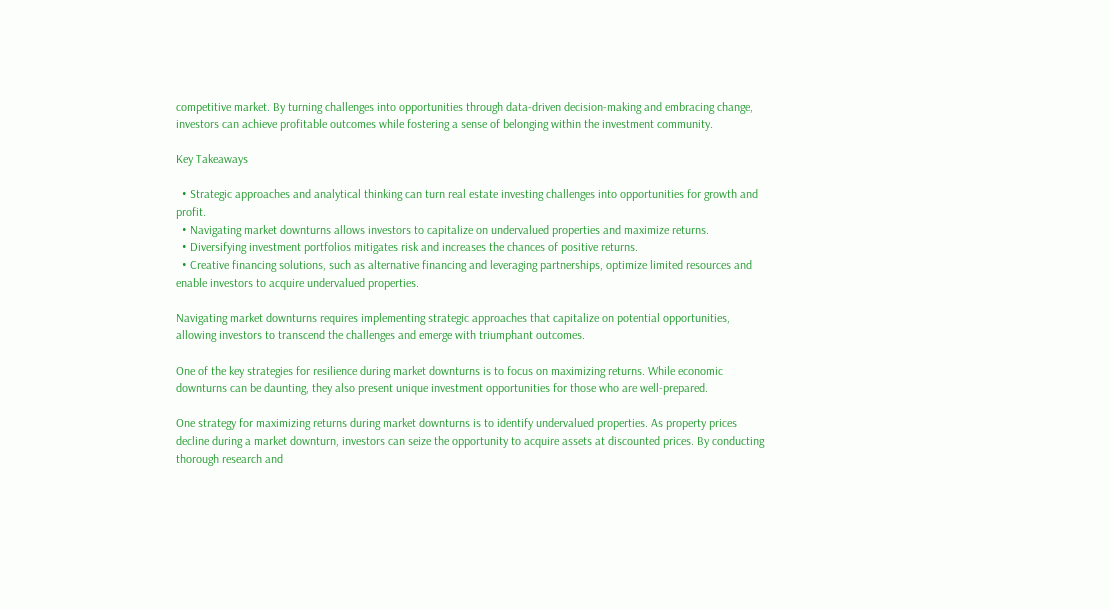competitive market. By turning challenges into opportunities through data-driven decision-making and embracing change, investors can achieve profitable outcomes while fostering a sense of belonging within the investment community.

Key Takeaways

  • Strategic approaches and analytical thinking can turn real estate investing challenges into opportunities for growth and profit.
  • Navigating market downturns allows investors to capitalize on undervalued properties and maximize returns.
  • Diversifying investment portfolios mitigates risk and increases the chances of positive returns.
  • Creative financing solutions, such as alternative financing and leveraging partnerships, optimize limited resources and enable investors to acquire undervalued properties.

Navigating market downturns requires implementing strategic approaches that capitalize on potential opportunities, allowing investors to transcend the challenges and emerge with triumphant outcomes.

One of the key strategies for resilience during market downturns is to focus on maximizing returns. While economic downturns can be daunting, they also present unique investment opportunities for those who are well-prepared.

One strategy for maximizing returns during market downturns is to identify undervalued properties. As property prices decline during a market downturn, investors can seize the opportunity to acquire assets at discounted prices. By conducting thorough research and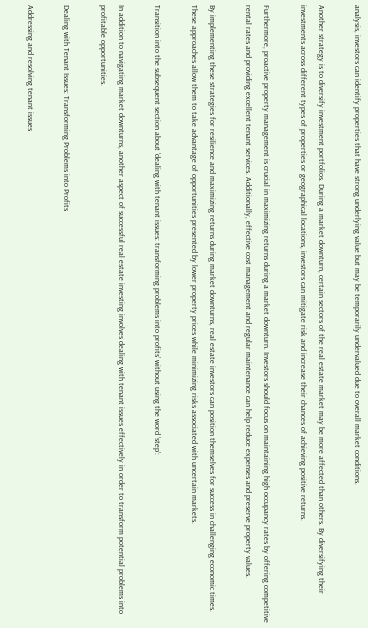analysis, investors can identify properties that have strong underlying value but may be temporarily undervalued due to overall market conditions.

Another strategy is to diversify investment portfolios. During a market downturn, certain sectors of the real estate market may be more affected than others. By diversifying their investments across different types of properties or geographical locations, investors can mitigate risk and increase their chances of achieving positive returns.

Furthermore, proactive property management is crucial in maximizing returns during a market downturn. Investors should focus on maintaining high occupancy rates by offering competitive rental rates and providing excellent tenant services. Additionally, effective cost management and regular maintenance can help reduce expenses and preserve property values.

By implementing these strategies for resilience and maximizing returns during market downturns, real estate investors can position themselves for success in challenging economic times. These approaches allow them to take advantage of opportunities presented by lower property prices while minimizing risks associated with uncertain markets.

Transition into the subsequent section about ‘dealing with tenant issues: transforming problems into profits’ without using the word ‘step’:

In addition to navigating market downturns, another aspect of successful real estate investing involves dealing with tenant issues effectively in order to transform potential problems into profitable opportunities.

Dealing with Tenant Issues: Transforming Problems into Profits

Addressing and resolving tenant issues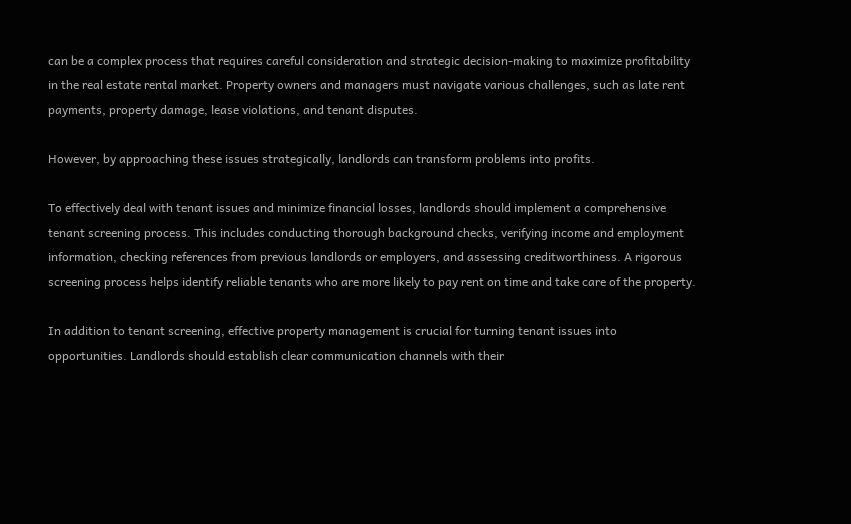can be a complex process that requires careful consideration and strategic decision-making to maximize profitability in the real estate rental market. Property owners and managers must navigate various challenges, such as late rent payments, property damage, lease violations, and tenant disputes.

However, by approaching these issues strategically, landlords can transform problems into profits.

To effectively deal with tenant issues and minimize financial losses, landlords should implement a comprehensive tenant screening process. This includes conducting thorough background checks, verifying income and employment information, checking references from previous landlords or employers, and assessing creditworthiness. A rigorous screening process helps identify reliable tenants who are more likely to pay rent on time and take care of the property.

In addition to tenant screening, effective property management is crucial for turning tenant issues into opportunities. Landlords should establish clear communication channels with their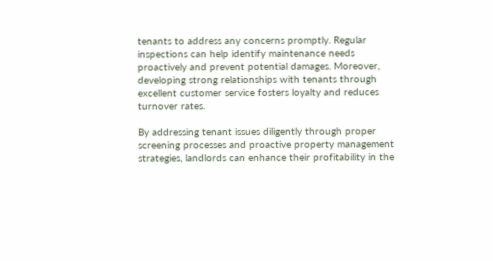tenants to address any concerns promptly. Regular inspections can help identify maintenance needs proactively and prevent potential damages. Moreover, developing strong relationships with tenants through excellent customer service fosters loyalty and reduces turnover rates.

By addressing tenant issues diligently through proper screening processes and proactive property management strategies, landlords can enhance their profitability in the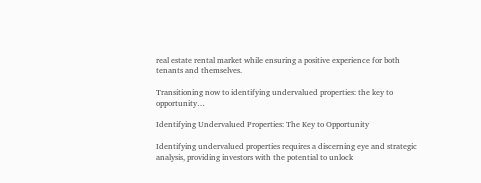real estate rental market while ensuring a positive experience for both tenants and themselves.

Transitioning now to identifying undervalued properties: the key to opportunity…

Identifying Undervalued Properties: The Key to Opportunity

Identifying undervalued properties requires a discerning eye and strategic analysis, providing investors with the potential to unlock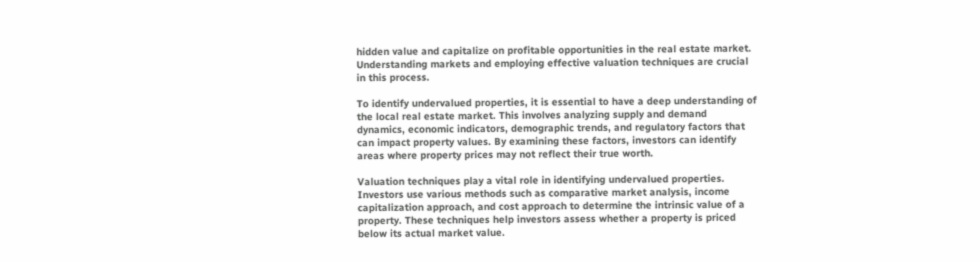hidden value and capitalize on profitable opportunities in the real estate market. Understanding markets and employing effective valuation techniques are crucial in this process.

To identify undervalued properties, it is essential to have a deep understanding of the local real estate market. This involves analyzing supply and demand dynamics, economic indicators, demographic trends, and regulatory factors that can impact property values. By examining these factors, investors can identify areas where property prices may not reflect their true worth.

Valuation techniques play a vital role in identifying undervalued properties. Investors use various methods such as comparative market analysis, income capitalization approach, and cost approach to determine the intrinsic value of a property. These techniques help investors assess whether a property is priced below its actual market value.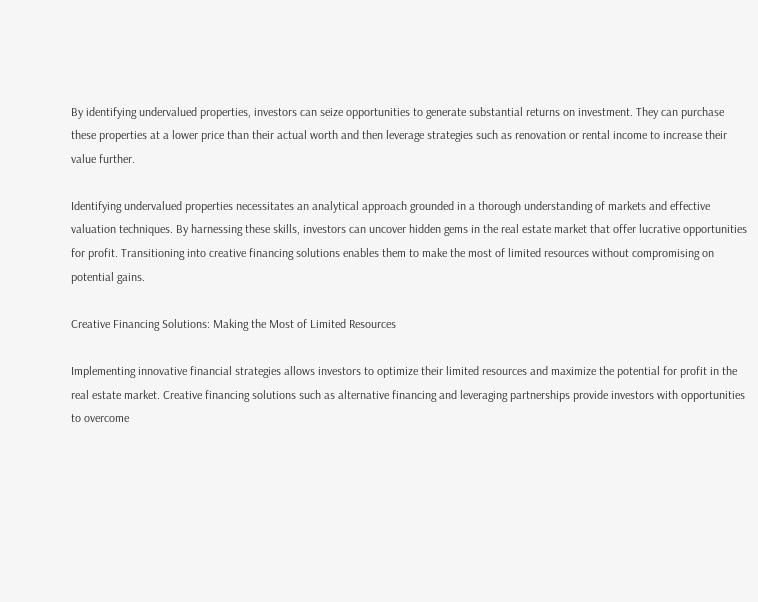By identifying undervalued properties, investors can seize opportunities to generate substantial returns on investment. They can purchase these properties at a lower price than their actual worth and then leverage strategies such as renovation or rental income to increase their value further.

Identifying undervalued properties necessitates an analytical approach grounded in a thorough understanding of markets and effective valuation techniques. By harnessing these skills, investors can uncover hidden gems in the real estate market that offer lucrative opportunities for profit. Transitioning into creative financing solutions enables them to make the most of limited resources without compromising on potential gains.

Creative Financing Solutions: Making the Most of Limited Resources

Implementing innovative financial strategies allows investors to optimize their limited resources and maximize the potential for profit in the real estate market. Creative financing solutions such as alternative financing and leveraging partnerships provide investors with opportunities to overcome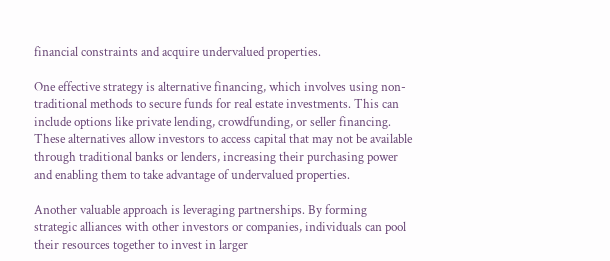financial constraints and acquire undervalued properties.

One effective strategy is alternative financing, which involves using non-traditional methods to secure funds for real estate investments. This can include options like private lending, crowdfunding, or seller financing. These alternatives allow investors to access capital that may not be available through traditional banks or lenders, increasing their purchasing power and enabling them to take advantage of undervalued properties.

Another valuable approach is leveraging partnerships. By forming strategic alliances with other investors or companies, individuals can pool their resources together to invest in larger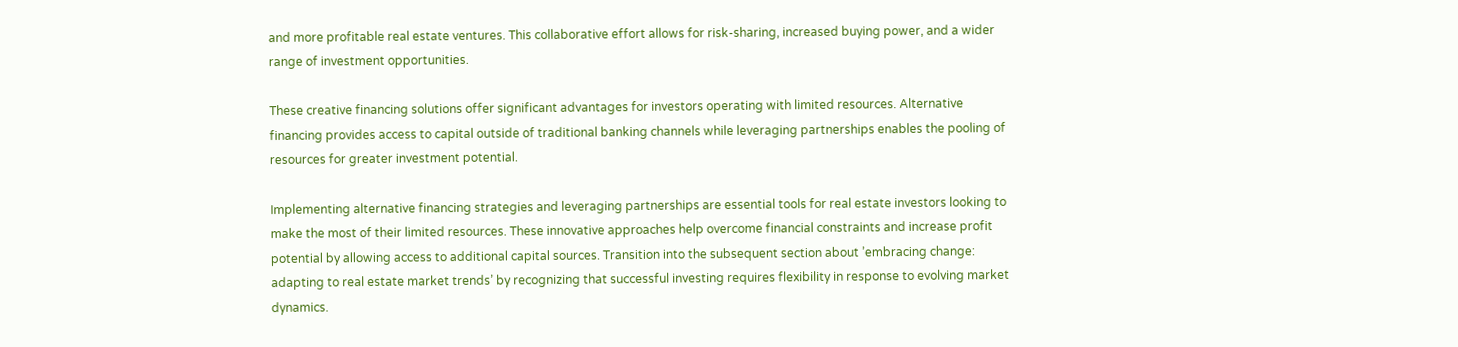and more profitable real estate ventures. This collaborative effort allows for risk-sharing, increased buying power, and a wider range of investment opportunities.

These creative financing solutions offer significant advantages for investors operating with limited resources. Alternative financing provides access to capital outside of traditional banking channels while leveraging partnerships enables the pooling of resources for greater investment potential.

Implementing alternative financing strategies and leveraging partnerships are essential tools for real estate investors looking to make the most of their limited resources. These innovative approaches help overcome financial constraints and increase profit potential by allowing access to additional capital sources. Transition into the subsequent section about ’embracing change: adapting to real estate market trends’ by recognizing that successful investing requires flexibility in response to evolving market dynamics.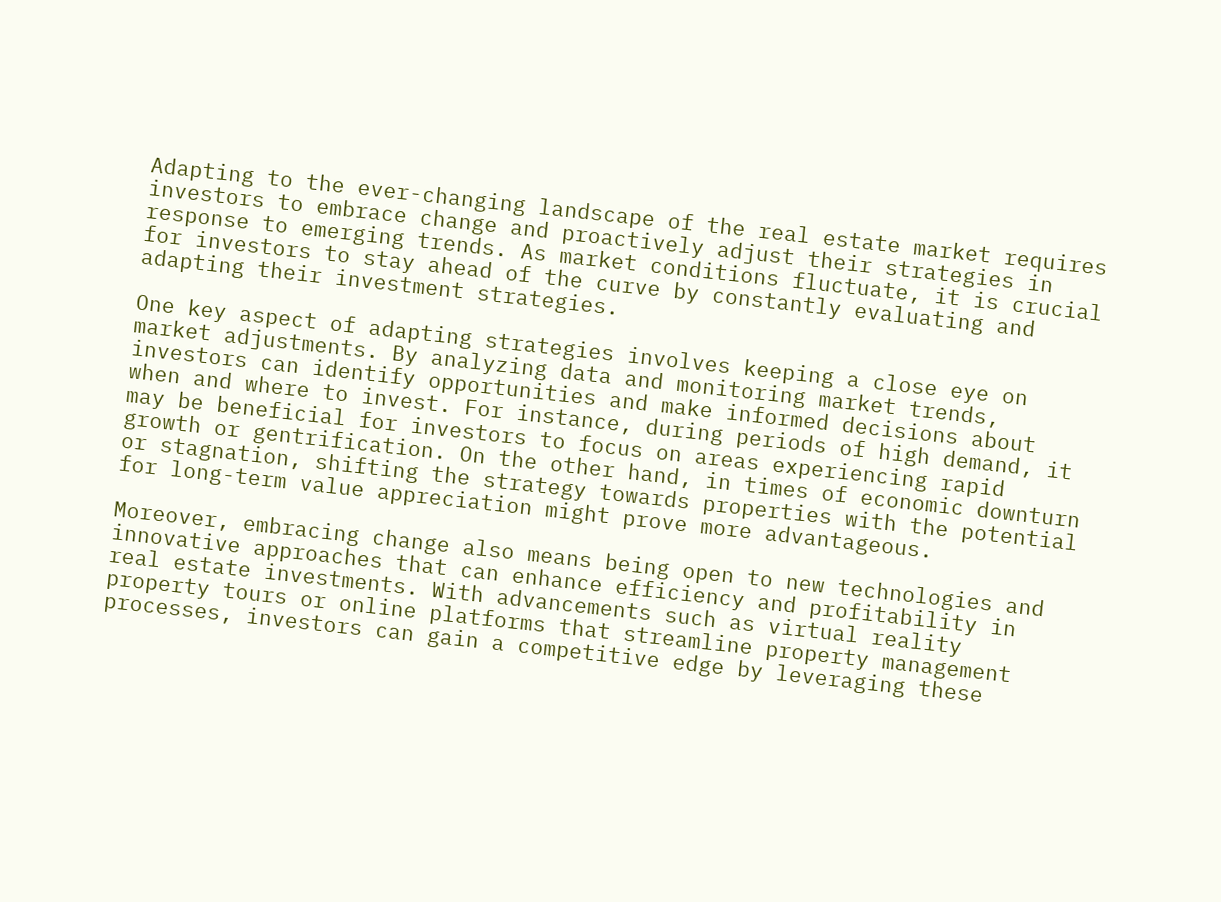Adapting to the ever-changing landscape of the real estate market requires investors to embrace change and proactively adjust their strategies in response to emerging trends. As market conditions fluctuate, it is crucial for investors to stay ahead of the curve by constantly evaluating and adapting their investment strategies.

One key aspect of adapting strategies involves keeping a close eye on market adjustments. By analyzing data and monitoring market trends, investors can identify opportunities and make informed decisions about when and where to invest. For instance, during periods of high demand, it may be beneficial for investors to focus on areas experiencing rapid growth or gentrification. On the other hand, in times of economic downturn or stagnation, shifting the strategy towards properties with the potential for long-term value appreciation might prove more advantageous.

Moreover, embracing change also means being open to new technologies and innovative approaches that can enhance efficiency and profitability in real estate investments. With advancements such as virtual reality property tours or online platforms that streamline property management processes, investors can gain a competitive edge by leveraging these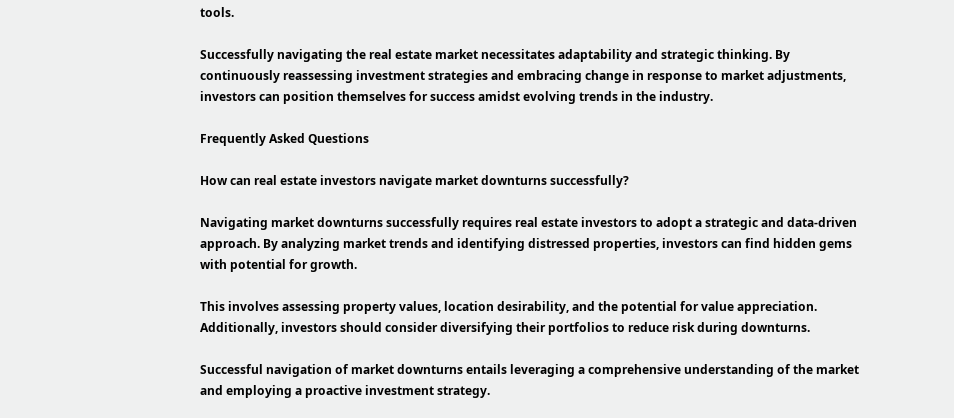tools.

Successfully navigating the real estate market necessitates adaptability and strategic thinking. By continuously reassessing investment strategies and embracing change in response to market adjustments, investors can position themselves for success amidst evolving trends in the industry.

Frequently Asked Questions

How can real estate investors navigate market downturns successfully?

Navigating market downturns successfully requires real estate investors to adopt a strategic and data-driven approach. By analyzing market trends and identifying distressed properties, investors can find hidden gems with potential for growth.

This involves assessing property values, location desirability, and the potential for value appreciation. Additionally, investors should consider diversifying their portfolios to reduce risk during downturns.

Successful navigation of market downturns entails leveraging a comprehensive understanding of the market and employing a proactive investment strategy.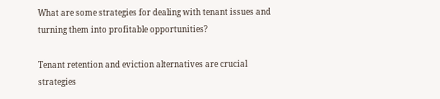What are some strategies for dealing with tenant issues and turning them into profitable opportunities?

Tenant retention and eviction alternatives are crucial strategies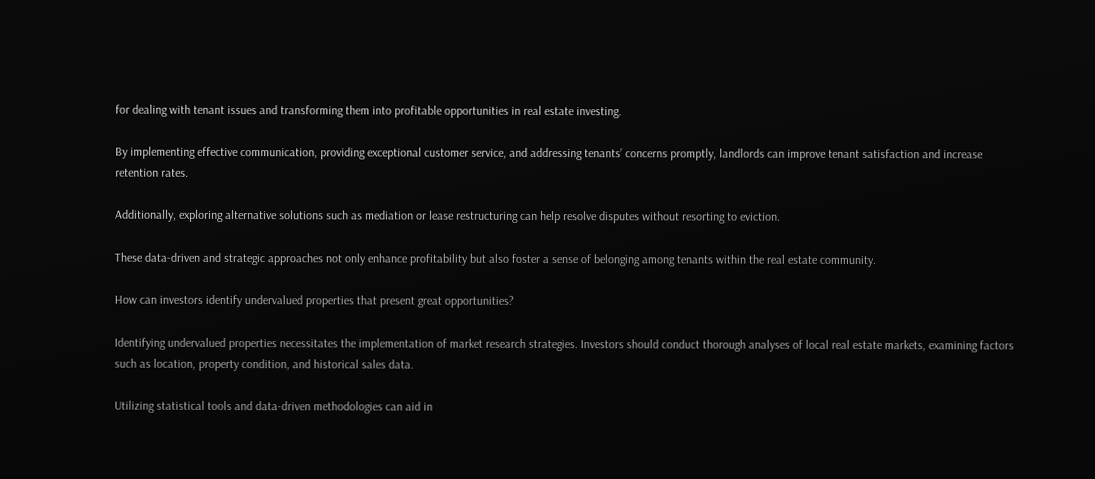for dealing with tenant issues and transforming them into profitable opportunities in real estate investing.

By implementing effective communication, providing exceptional customer service, and addressing tenants’ concerns promptly, landlords can improve tenant satisfaction and increase retention rates.

Additionally, exploring alternative solutions such as mediation or lease restructuring can help resolve disputes without resorting to eviction.

These data-driven and strategic approaches not only enhance profitability but also foster a sense of belonging among tenants within the real estate community.

How can investors identify undervalued properties that present great opportunities?

Identifying undervalued properties necessitates the implementation of market research strategies. Investors should conduct thorough analyses of local real estate markets, examining factors such as location, property condition, and historical sales data.

Utilizing statistical tools and data-driven methodologies can aid in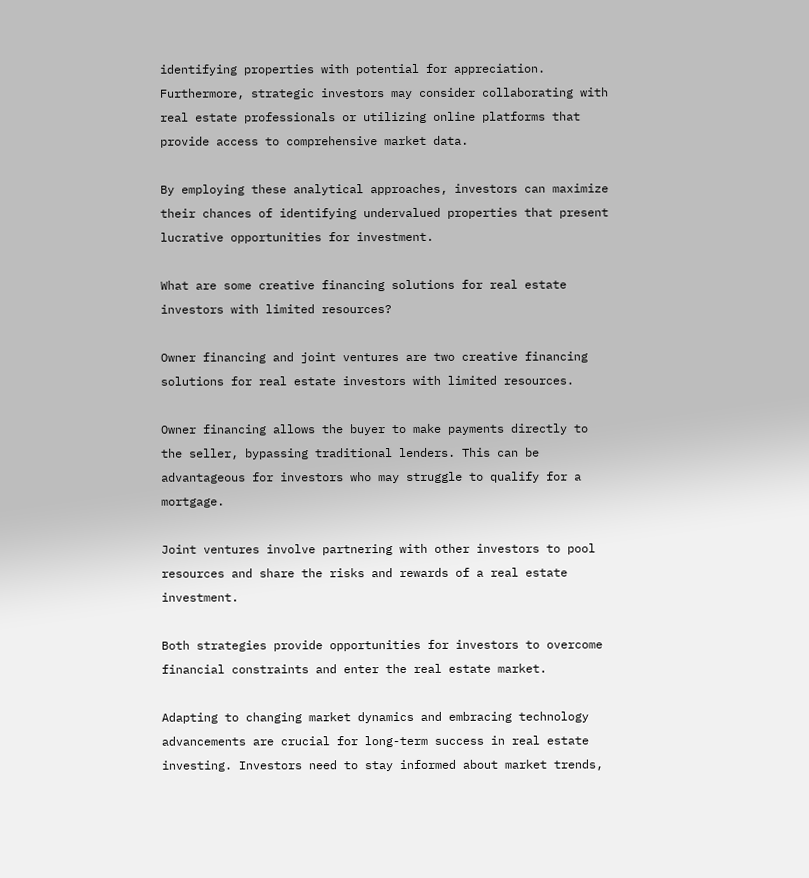identifying properties with potential for appreciation. Furthermore, strategic investors may consider collaborating with real estate professionals or utilizing online platforms that provide access to comprehensive market data.

By employing these analytical approaches, investors can maximize their chances of identifying undervalued properties that present lucrative opportunities for investment.

What are some creative financing solutions for real estate investors with limited resources?

Owner financing and joint ventures are two creative financing solutions for real estate investors with limited resources.

Owner financing allows the buyer to make payments directly to the seller, bypassing traditional lenders. This can be advantageous for investors who may struggle to qualify for a mortgage.

Joint ventures involve partnering with other investors to pool resources and share the risks and rewards of a real estate investment.

Both strategies provide opportunities for investors to overcome financial constraints and enter the real estate market.

Adapting to changing market dynamics and embracing technology advancements are crucial for long-term success in real estate investing. Investors need to stay informed about market trends,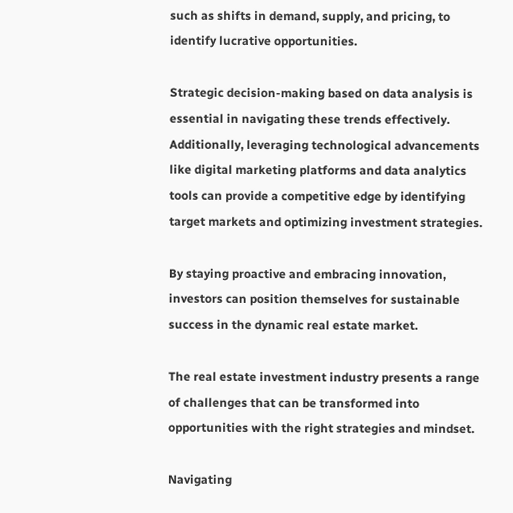such as shifts in demand, supply, and pricing, to identify lucrative opportunities.

Strategic decision-making based on data analysis is essential in navigating these trends effectively. Additionally, leveraging technological advancements like digital marketing platforms and data analytics tools can provide a competitive edge by identifying target markets and optimizing investment strategies.

By staying proactive and embracing innovation, investors can position themselves for sustainable success in the dynamic real estate market.

The real estate investment industry presents a range of challenges that can be transformed into opportunities with the right strategies and mindset.

Navigating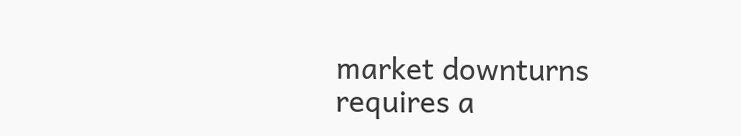market downturns requires a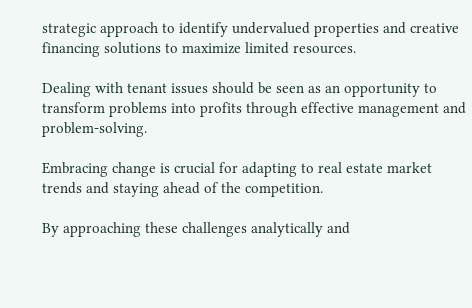strategic approach to identify undervalued properties and creative financing solutions to maximize limited resources.

Dealing with tenant issues should be seen as an opportunity to transform problems into profits through effective management and problem-solving.

Embracing change is crucial for adapting to real estate market trends and staying ahead of the competition.

By approaching these challenges analytically and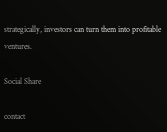strategically, investors can turn them into profitable ventures.

Social Share

contact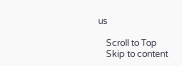us

    Scroll to Top
    Skip to content